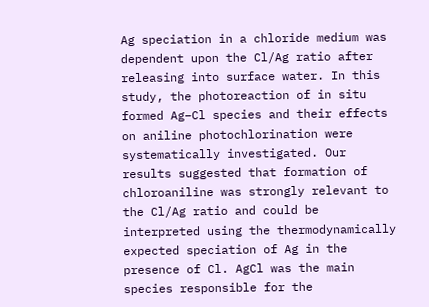Ag speciation in a chloride medium was dependent upon the Cl/Ag ratio after releasing into surface water. In this study, the photoreaction of in situ formed Ag–Cl species and their effects on aniline photochlorination were systematically investigated. Our results suggested that formation of chloroaniline was strongly relevant to the Cl/Ag ratio and could be interpreted using the thermodynamically expected speciation of Ag in the presence of Cl. AgCl was the main species responsible for the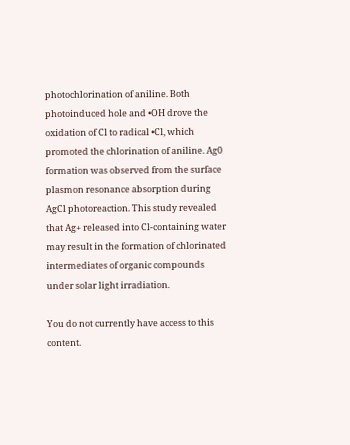photochlorination of aniline. Both photoinduced hole and •OH drove the oxidation of Cl to radical •Cl, which promoted the chlorination of aniline. Ag0 formation was observed from the surface plasmon resonance absorption during AgCl photoreaction. This study revealed that Ag+ released into Cl-containing water may result in the formation of chlorinated intermediates of organic compounds under solar light irradiation.

You do not currently have access to this content.